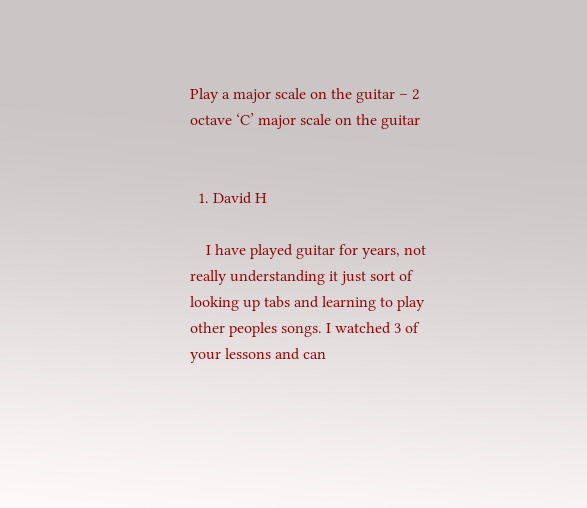Play a major scale on the guitar – 2 octave ‘C’ major scale on the guitar


  1. David H

    I have played guitar for years, not really understanding it just sort of looking up tabs and learning to play other peoples songs. I watched 3 of your lessons and can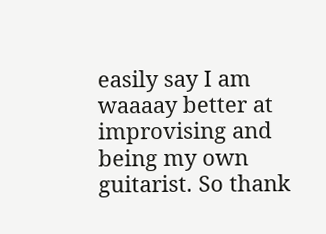easily say I am waaaay better at improvising and being my own guitarist. So thank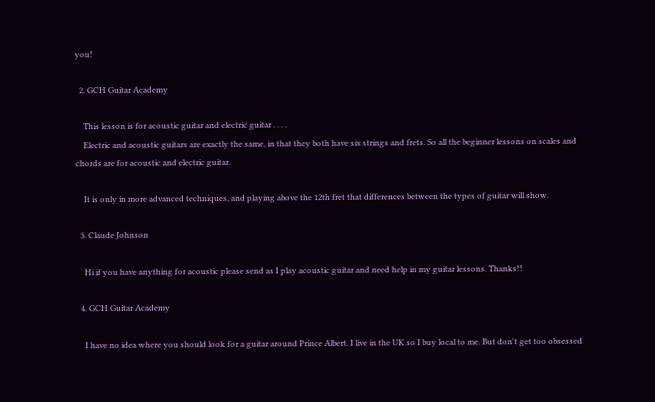you!

  2. GCH Guitar Academy

    This lesson is for acoustic guitar and electric guitar . . . .
    Electric and acoustic guitars are exactly the same, in that they both have six strings and frets. So all the beginner lessons on scales and chords are for acoustic and electric guitar.

    It is only in more advanced techniques, and playing above the 12th fret that differences between the types of guitar will show.

  3. Claude Johnson

    Hi if you have anything for acoustic please send as I play acoustic guitar and need help in my guitar lessons. Thanks!!

  4. GCH Guitar Academy

    I have no idea where you should look for a guitar around Prince Albert. I live in the UK so I buy local to me. But don't get too obsessed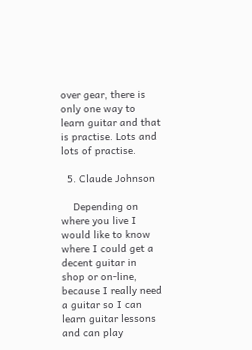over gear, there is only one way to learn guitar and that is practise. Lots and lots of practise.

  5. Claude Johnson

    Depending on where you live I would like to know where I could get a decent guitar in shop or on-line, because I really need a guitar so I can learn guitar lessons and can play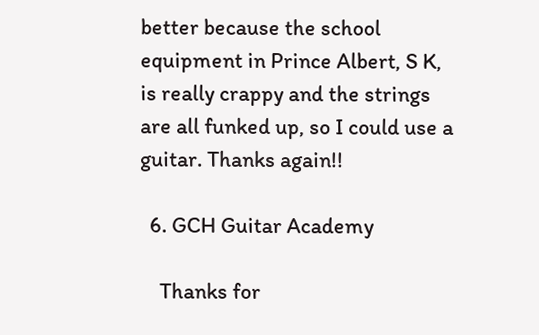better because the school equipment in Prince Albert, S K, is really crappy and the strings are all funked up, so I could use a guitar. Thanks again!!

  6. GCH Guitar Academy

    Thanks for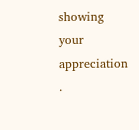showing your appreciation .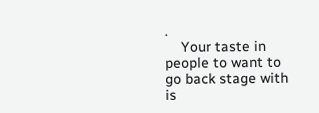.
    Your taste in people to want to go back stage with is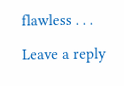flawless . . .

Leave a reply